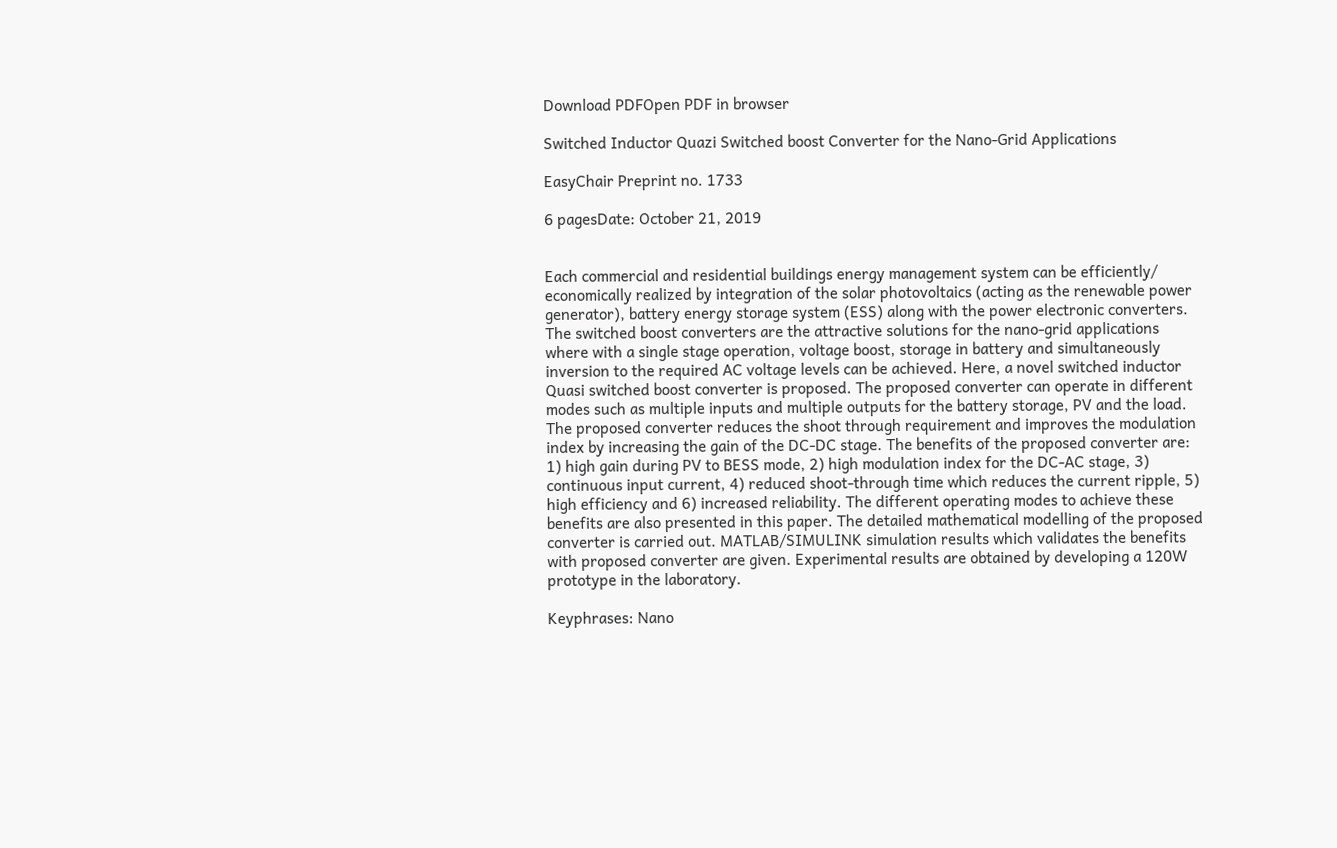Download PDFOpen PDF in browser

Switched Inductor Quazi Switched boost Converter for the Nano-Grid Applications

EasyChair Preprint no. 1733

6 pagesDate: October 21, 2019


Each commercial and residential buildings energy management system can be efficiently/ economically realized by integration of the solar photovoltaics (acting as the renewable power generator), battery energy storage system (ESS) along with the power electronic converters. The switched boost converters are the attractive solutions for the nano-grid applications where with a single stage operation, voltage boost, storage in battery and simultaneously inversion to the required AC voltage levels can be achieved. Here, a novel switched inductor Quasi switched boost converter is proposed. The proposed converter can operate in different modes such as multiple inputs and multiple outputs for the battery storage, PV and the load. The proposed converter reduces the shoot through requirement and improves the modulation index by increasing the gain of the DC-DC stage. The benefits of the proposed converter are: 1) high gain during PV to BESS mode, 2) high modulation index for the DC-AC stage, 3) continuous input current, 4) reduced shoot-through time which reduces the current ripple, 5) high efficiency and 6) increased reliability. The different operating modes to achieve these benefits are also presented in this paper. The detailed mathematical modelling of the proposed converter is carried out. MATLAB/SIMULINK simulation results which validates the benefits with proposed converter are given. Experimental results are obtained by developing a 120W prototype in the laboratory.

Keyphrases: Nano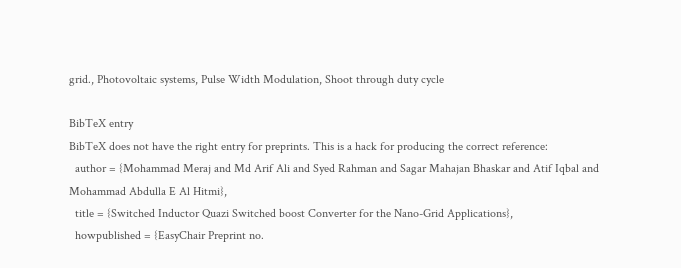grid., Photovoltaic systems, Pulse Width Modulation, Shoot through duty cycle

BibTeX entry
BibTeX does not have the right entry for preprints. This is a hack for producing the correct reference:
  author = {Mohammad Meraj and Md Arif Ali and Syed Rahman and Sagar Mahajan Bhaskar and Atif Iqbal and Mohammad Abdulla E Al Hitmi},
  title = {Switched Inductor Quazi Switched boost Converter for the Nano-Grid Applications},
  howpublished = {EasyChair Preprint no.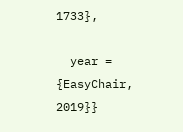1733},

  year = {EasyChair, 2019}}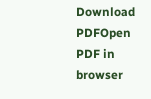Download PDFOpen PDF in browser